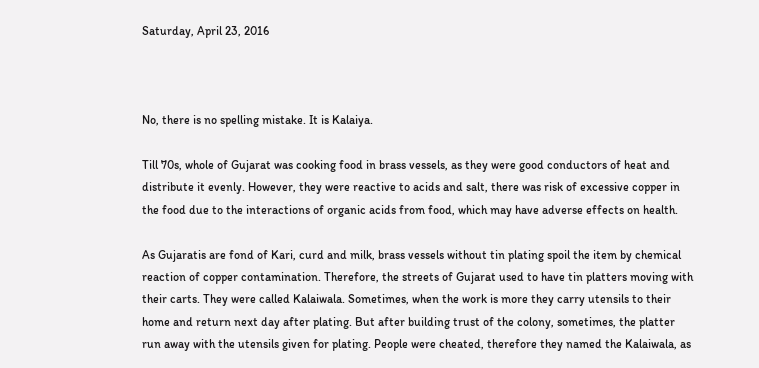Saturday, April 23, 2016



No, there is no spelling mistake. It is Kalaiya.

Till 70s, whole of Gujarat was cooking food in brass vessels, as they were good conductors of heat and distribute it evenly. However, they were reactive to acids and salt, there was risk of excessive copper in the food due to the interactions of organic acids from food, which may have adverse effects on health.

As Gujaratis are fond of Kari, curd and milk, brass vessels without tin plating spoil the item by chemical reaction of copper contamination. Therefore, the streets of Gujarat used to have tin platters moving with their carts. They were called Kalaiwala. Sometimes, when the work is more they carry utensils to their home and return next day after plating. But after building trust of the colony, sometimes, the platter run away with the utensils given for plating. People were cheated, therefore they named the Kalaiwala, as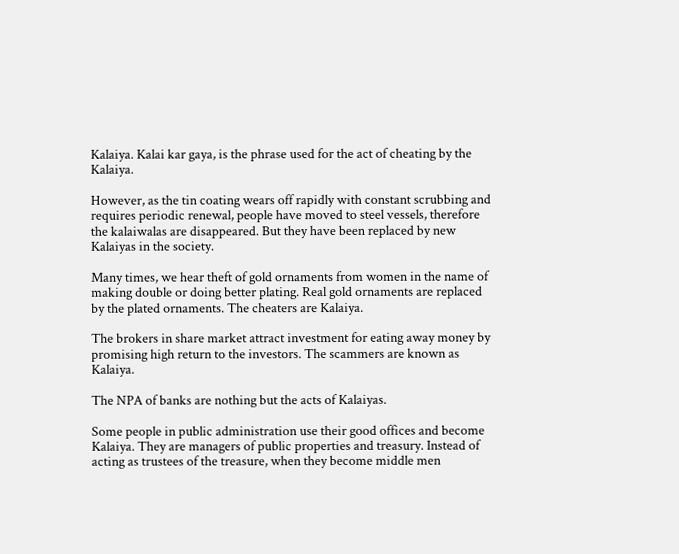Kalaiya. Kalai kar gaya, is the phrase used for the act of cheating by the Kalaiya.

However, as the tin coating wears off rapidly with constant scrubbing and requires periodic renewal, people have moved to steel vessels, therefore the kalaiwalas are disappeared. But they have been replaced by new Kalaiyas in the society.

Many times, we hear theft of gold ornaments from women in the name of making double or doing better plating. Real gold ornaments are replaced by the plated ornaments. The cheaters are Kalaiya.

The brokers in share market attract investment for eating away money by promising high return to the investors. The scammers are known as Kalaiya.

The NPA of banks are nothing but the acts of Kalaiyas.

Some people in public administration use their good offices and become Kalaiya. They are managers of public properties and treasury. Instead of acting as trustees of the treasure, when they become middle men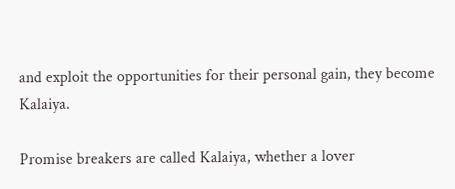and exploit the opportunities for their personal gain, they become Kalaiya.

Promise breakers are called Kalaiya, whether a lover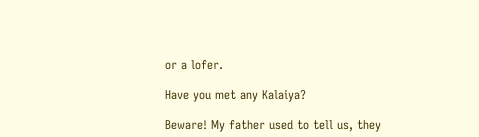or a lofer.

Have you met any Kalaiya?

Beware! My father used to tell us, they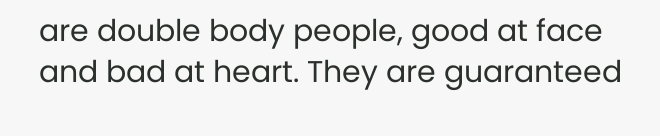are double body people, good at face and bad at heart. They are guaranteed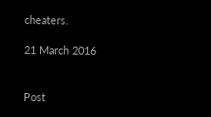cheaters.

21 March 2016


Post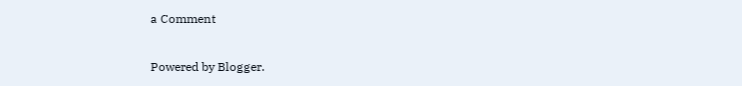a Comment

Powered by Blogger.